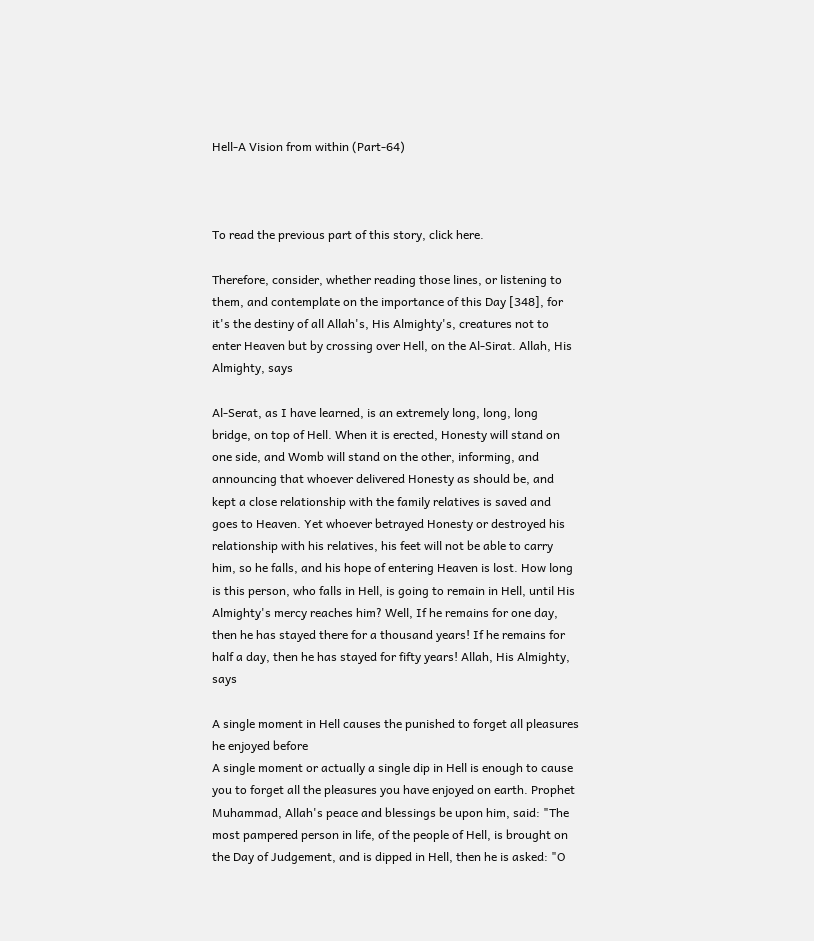Hell-A Vision from within (Part-64)



To read the previous part of this story, click here.

Therefore, consider, whether reading those lines, or listening to them, and contemplate on the importance of this Day [348], for it's the destiny of all Allah's, His Almighty's, creatures not to enter Heaven but by crossing over Hell, on the Al-Sirat. Allah, His Almighty, says

Al-Serat, as I have learned, is an extremely long, long, long bridge, on top of Hell. When it is erected, Honesty will stand on one side, and Womb will stand on the other, informing, and announcing that whoever delivered Honesty as should be, and kept a close relationship with the family relatives is saved and goes to Heaven. Yet whoever betrayed Honesty or destroyed his relationship with his relatives, his feet will not be able to carry him, so he falls, and his hope of entering Heaven is lost. How long is this person, who falls in Hell, is going to remain in Hell, until His Almighty's mercy reaches him? Well, If he remains for one day, then he has stayed there for a thousand years! If he remains for half a day, then he has stayed for fifty years! Allah, His Almighty, says

A single moment in Hell causes the punished to forget all pleasures he enjoyed before
A single moment or actually a single dip in Hell is enough to cause you to forget all the pleasures you have enjoyed on earth. Prophet Muhammad, Allah's peace and blessings be upon him, said: "The most pampered person in life, of the people of Hell, is brought on the Day of Judgement, and is dipped in Hell, then he is asked: "O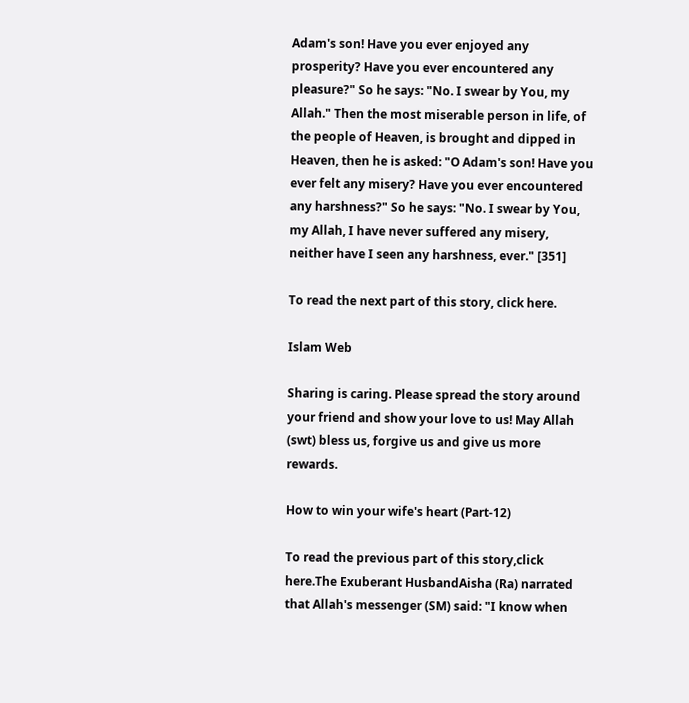Adam's son! Have you ever enjoyed any prosperity? Have you ever encountered any pleasure?" So he says: "No. I swear by You, my Allah." Then the most miserable person in life, of the people of Heaven, is brought and dipped in Heaven, then he is asked: "O Adam's son! Have you ever felt any misery? Have you ever encountered any harshness?" So he says: "No. I swear by You, my Allah, I have never suffered any misery, neither have I seen any harshness, ever." [351]

To read the next part of this story, click here.

Islam Web

Sharing is caring. Please spread the story around your friend and show your love to us! May Allah (swt) bless us, forgive us and give us more rewards.

How to win your wife's heart (Part-12)

To read the previous part of this story,click here.The Exuberant HusbandAisha (Ra) narrated that Allah's messenger (SM) said: "I know when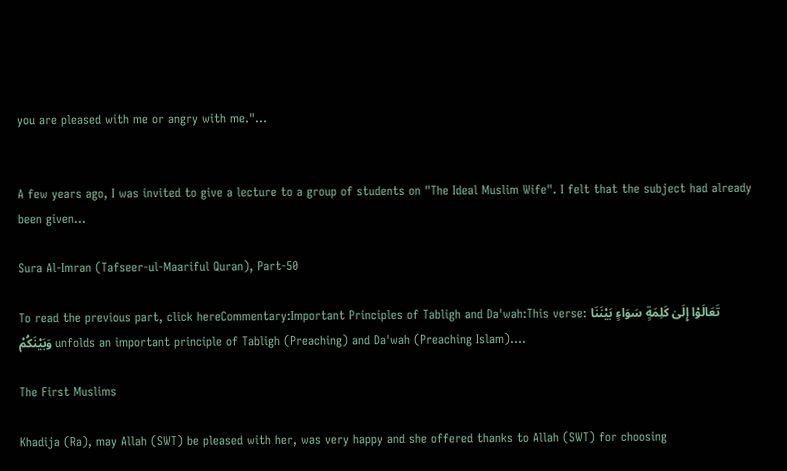you are pleased with me or angry with me."...


A few years ago, I was invited to give a lecture to a group of students on "The Ideal Muslim Wife". I felt that the subject had already been given...

Sura Al-Imran (Tafseer-ul-Maariful Quran), Part-50

To read the previous part, click hereCommentary:Important Principles of Tabligh and Da'wah:This verse: تَعَالَوْا إِلَىٰ كَلِمَةٍ سَوَاءٍ بَيْنَنَا وَبَيْنَكُمْ unfolds an important principle of Tabligh (Preaching) and Da'wah (Preaching Islam)....

The First Muslims

Khadija (Ra), may Allah (SWT) be pleased with her, was very happy and she offered thanks to Allah (SWT) for choosing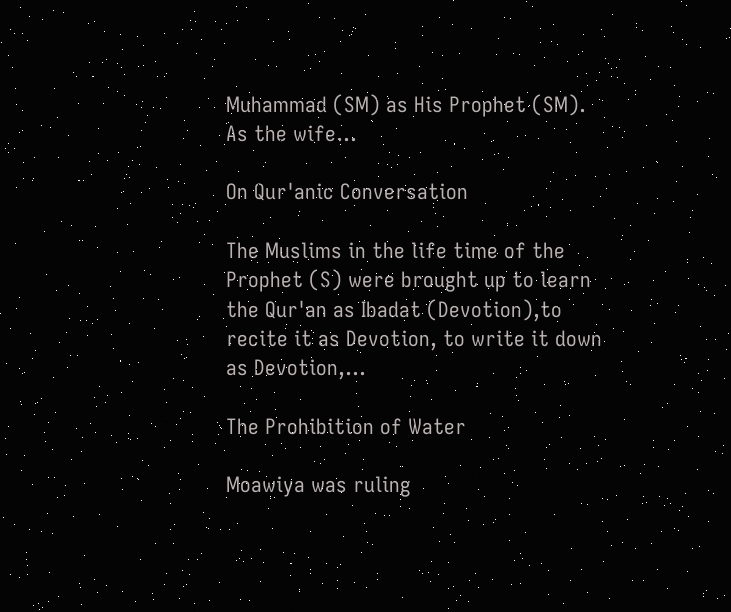Muhammad (SM) as His Prophet (SM). As the wife...

On Qur'anic Conversation

The Muslims in the life time of the Prophet (S) were brought up to learn the Qur'an as Ibadat (Devotion),to recite it as Devotion, to write it down as Devotion,...

The Prohibition of Water

Moawiya was ruling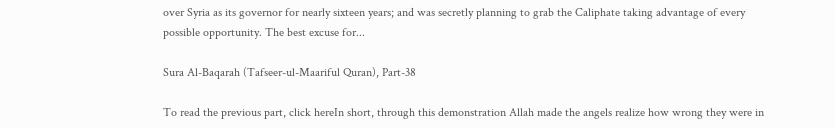over Syria as its governor for nearly sixteen years; and was secretly planning to grab the Caliphate taking advantage of every possible opportunity. The best excuse for...

Sura Al-Baqarah (Tafseer-ul-Maariful Quran), Part-38

To read the previous part, click hereIn short, through this demonstration Allah made the angels realize how wrong they were in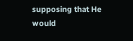supposing that He would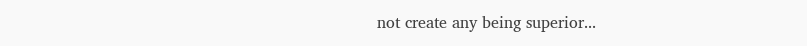not create any being superior...